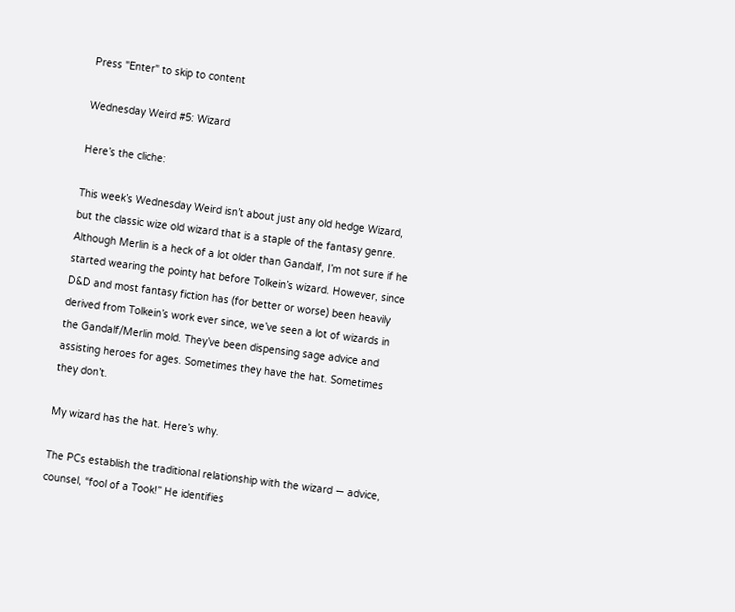Press "Enter" to skip to content

Wednesday Weird #5: Wizard

Here’s the cliche:

This week’s Wednesday Weird isn’t about just any old hedge Wizard, but the classic wize old wizard that is a staple of the fantasy genre. Although Merlin is a heck of a lot older than Gandalf, I’m not sure if he started wearing the pointy hat before Tolkein’s wizard. However, since D&D and most fantasy fiction has (for better or worse) been heavily derived from Tolkein’s work ever since, we’ve seen a lot of wizards in the Gandalf/Merlin mold. They’ve been dispensing sage advice and assisting heroes for ages. Sometimes they have the hat. Sometimes they don’t.

My wizard has the hat. Here’s why.

The PCs establish the traditional relationship with the wizard — advice, counsel, “fool of a Took!” He identifies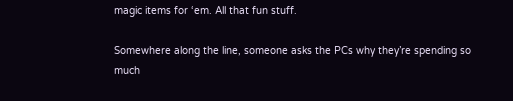magic items for ‘em. All that fun stuff.

Somewhere along the line, someone asks the PCs why they’re spending so much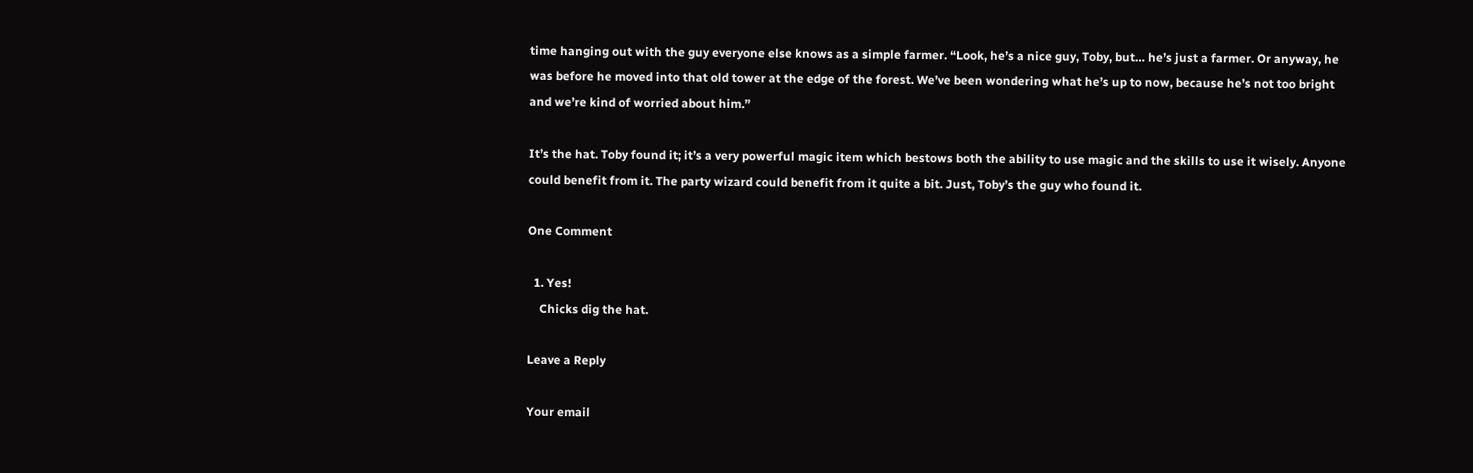time hanging out with the guy everyone else knows as a simple farmer. “Look, he’s a nice guy, Toby, but… he’s just a farmer. Or anyway, he was before he moved into that old tower at the edge of the forest. We’ve been wondering what he’s up to now, because he’s not too bright and we’re kind of worried about him.”

It’s the hat. Toby found it; it’s a very powerful magic item which bestows both the ability to use magic and the skills to use it wisely. Anyone could benefit from it. The party wizard could benefit from it quite a bit. Just, Toby’s the guy who found it.

One Comment

  1. Yes!
    Chicks dig the hat.

Leave a Reply

Your email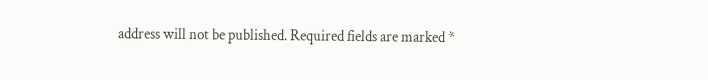address will not be published. Required fields are marked *